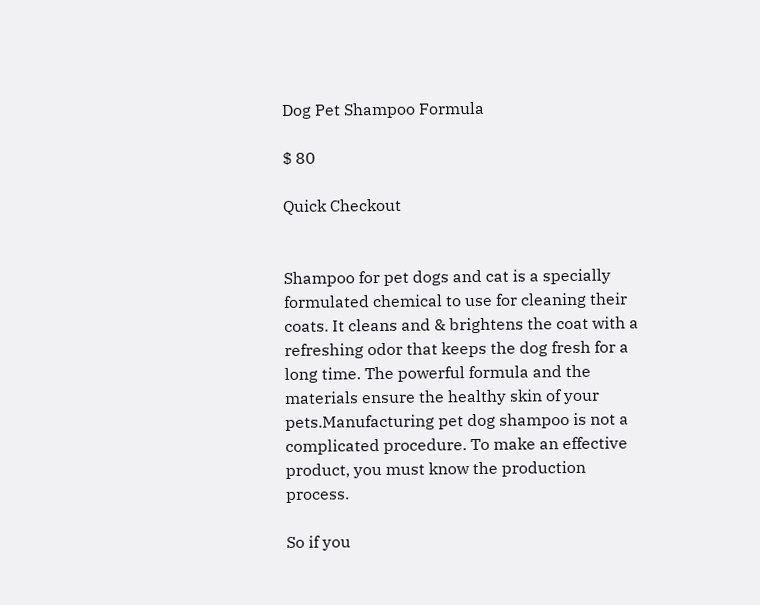Dog Pet Shampoo Formula

$ 80

Quick Checkout


Shampoo for pet dogs and cat is a specially formulated chemical to use for cleaning their coats. It cleans and & brightens the coat with a refreshing odor that keeps the dog fresh for a long time. The powerful formula and the materials ensure the healthy skin of your pets.Manufacturing pet dog shampoo is not a complicated procedure. To make an effective product, you must know the production process.

So if you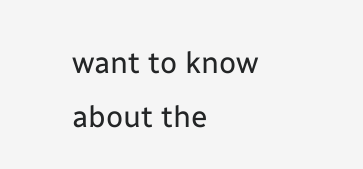want to know about the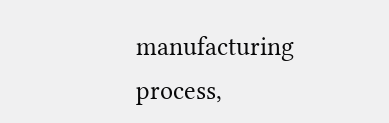manufacturing process,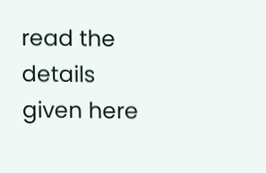read the details given here